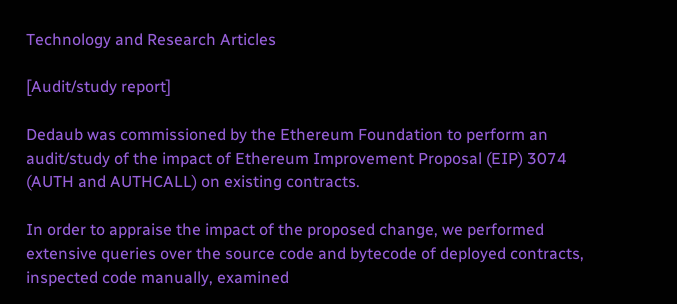Technology and Research Articles

[Audit/study report]

Dedaub was commissioned by the Ethereum Foundation to perform an audit/study of the impact of Ethereum Improvement Proposal (EIP) 3074 (AUTH and AUTHCALL) on existing contracts.

In order to appraise the impact of the proposed change, we performed extensive queries over the source code and bytecode of deployed contracts, inspected code manually, examined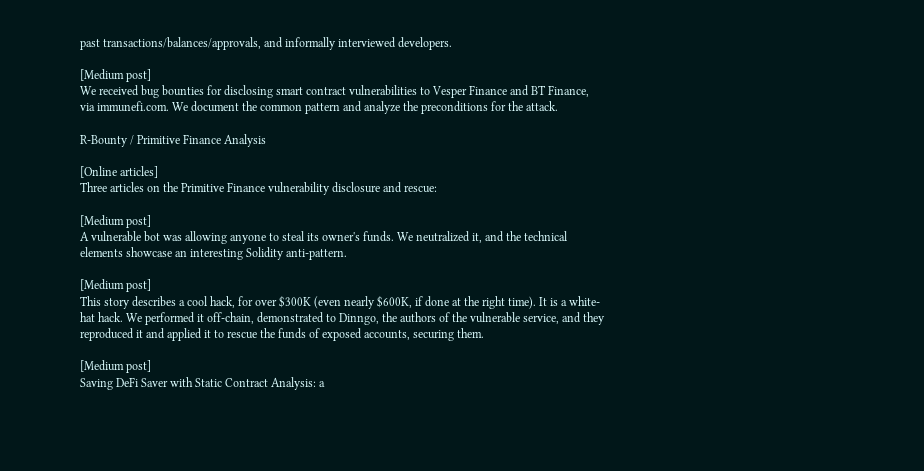past transactions/balances/approvals, and informally interviewed developers.

[Medium post]
We received bug bounties for disclosing smart contract vulnerabilities to Vesper Finance and BT Finance, via immunefi.com. We document the common pattern and analyze the preconditions for the attack.

R-Bounty / Primitive Finance Analysis

[Online articles]
Three articles on the Primitive Finance vulnerability disclosure and rescue:

[Medium post]
A vulnerable bot was allowing anyone to steal its owner's funds. We neutralized it, and the technical elements showcase an interesting Solidity anti-pattern.

[Medium post]
This story describes a cool hack, for over $300K (even nearly $600K, if done at the right time). It is a white-hat hack. We performed it off-chain, demonstrated to Dinngo, the authors of the vulnerable service, and they reproduced it and applied it to rescue the funds of exposed accounts, securing them.

[Medium post]
Saving DeFi Saver with Static Contract Analysis: a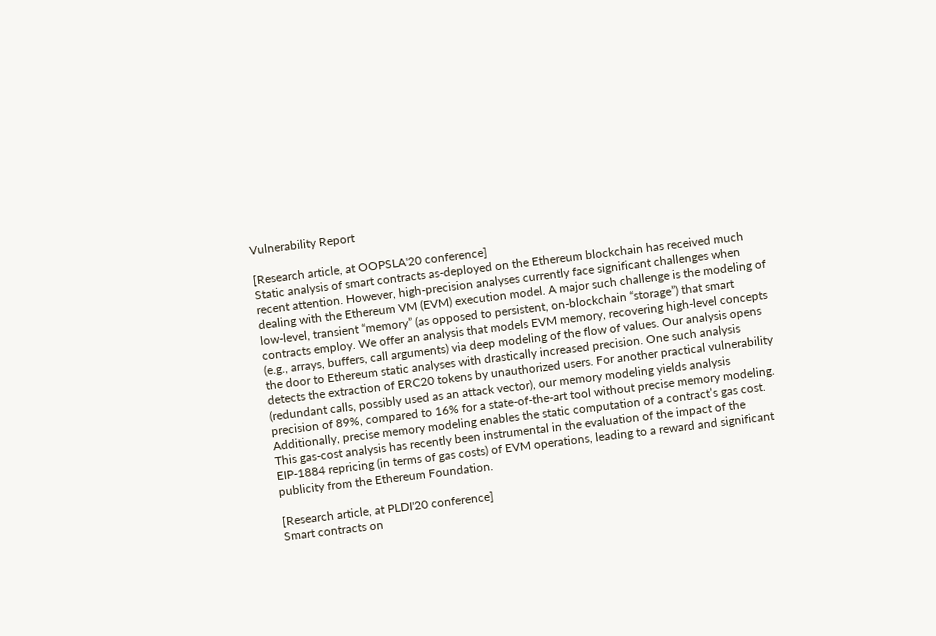Vulnerability Report

[Research article, at OOPSLA'20 conference]
Static analysis of smart contracts as-deployed on the Ethereum blockchain has received much recent attention. However, high-precision analyses currently face significant challenges when dealing with the Ethereum VM (EVM) execution model. A major such challenge is the modeling of low-level, transient “memory” (as opposed to persistent, on-blockchain “storage”) that smart contracts employ. We offer an analysis that models EVM memory, recovering high-level concepts (e.g., arrays, buffers, call arguments) via deep modeling of the flow of values. Our analysis opens the door to Ethereum static analyses with drastically increased precision. One such analysis detects the extraction of ERC20 tokens by unauthorized users. For another practical vulnerability (redundant calls, possibly used as an attack vector), our memory modeling yields analysis precision of 89%, compared to 16% for a state-of-the-art tool without precise memory modeling. Additionally, precise memory modeling enables the static computation of a contract’s gas cost. This gas-cost analysis has recently been instrumental in the evaluation of the impact of the EIP-1884 repricing (in terms of gas costs) of EVM operations, leading to a reward and significant publicity from the Ethereum Foundation.

[Research article, at PLDI'20 conference]
Smart contracts on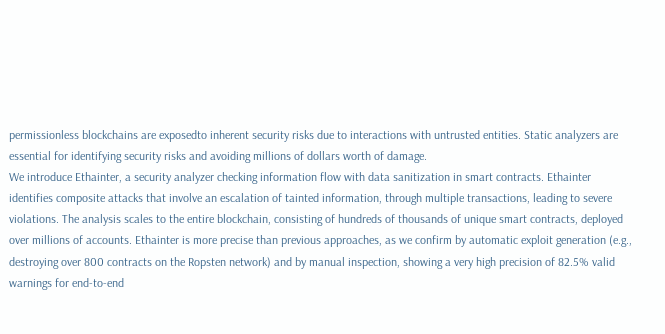permissionless blockchains are exposedto inherent security risks due to interactions with untrusted entities. Static analyzers are essential for identifying security risks and avoiding millions of dollars worth of damage.
We introduce Ethainter, a security analyzer checking information flow with data sanitization in smart contracts. Ethainter identifies composite attacks that involve an escalation of tainted information, through multiple transactions, leading to severe violations. The analysis scales to the entire blockchain, consisting of hundreds of thousands of unique smart contracts, deployed over millions of accounts. Ethainter is more precise than previous approaches, as we confirm by automatic exploit generation (e.g., destroying over 800 contracts on the Ropsten network) and by manual inspection, showing a very high precision of 82.5% valid warnings for end-to-end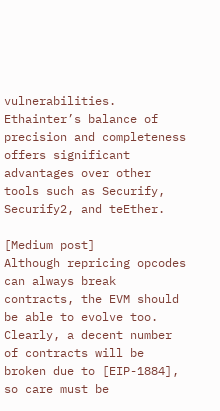vulnerabilities. Ethainter’s balance of precision and completeness offers significant advantages over other tools such as Securify, Securify2, and teEther.

[Medium post]
Although repricing opcodes can always break contracts, the EVM should be able to evolve too. Clearly, a decent number of contracts will be broken due to [EIP-1884], so care must be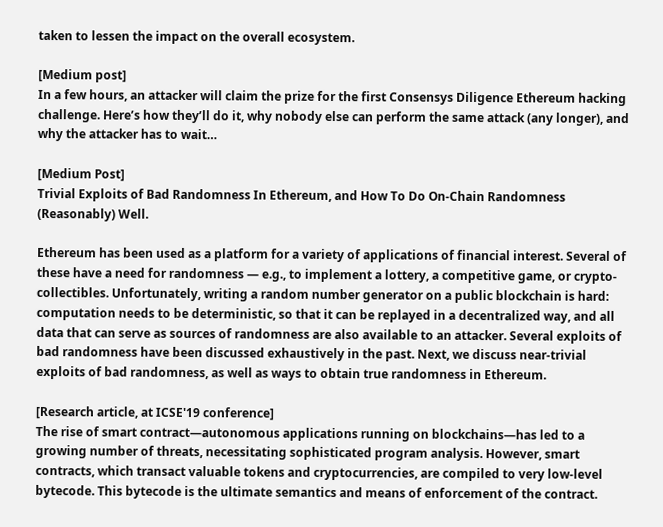taken to lessen the impact on the overall ecosystem.

[Medium post]
In a few hours, an attacker will claim the prize for the first Consensys Diligence Ethereum hacking challenge. Here’s how they’ll do it, why nobody else can perform the same attack (any longer), and why the attacker has to wait…

[Medium Post]
Trivial Exploits of Bad Randomness In Ethereum, and How To Do On-Chain Randomness (Reasonably) Well.

Ethereum has been used as a platform for a variety of applications of financial interest. Several of these have a need for randomness — e.g., to implement a lottery, a competitive game, or crypto-collectibles. Unfortunately, writing a random number generator on a public blockchain is hard: computation needs to be deterministic, so that it can be replayed in a decentralized way, and all data that can serve as sources of randomness are also available to an attacker. Several exploits of bad randomness have been discussed exhaustively in the past. Next, we discuss near-trivial exploits of bad randomness, as well as ways to obtain true randomness in Ethereum.

[Research article, at ICSE'19 conference]
The rise of smart contract—autonomous applications running on blockchains—has led to a growing number of threats, necessitating sophisticated program analysis. However, smart contracts, which transact valuable tokens and cryptocurrencies, are compiled to very low-level bytecode. This bytecode is the ultimate semantics and means of enforcement of the contract.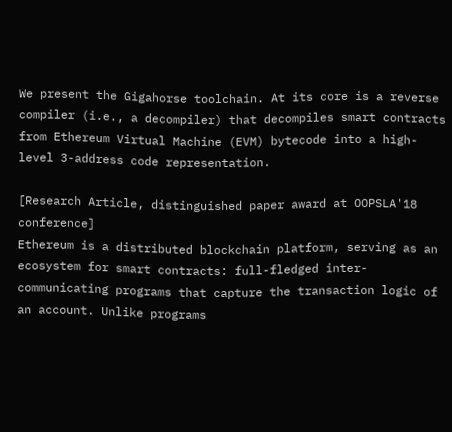We present the Gigahorse toolchain. At its core is a reverse compiler (i.e., a decompiler) that decompiles smart contracts from Ethereum Virtual Machine (EVM) bytecode into a high- level 3-address code representation.

[Research Article, distinguished paper award at OOPSLA'18 conference]
Ethereum is a distributed blockchain platform, serving as an ecosystem for smart contracts: full-fledged inter- communicating programs that capture the transaction logic of an account. Unlike programs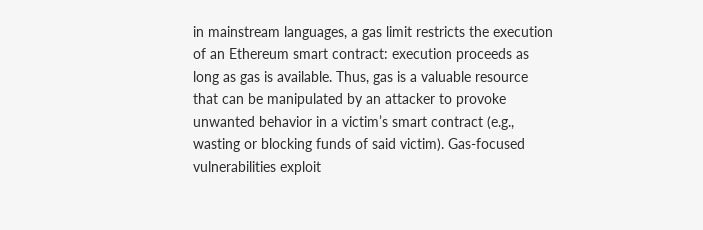in mainstream languages, a gas limit restricts the execution of an Ethereum smart contract: execution proceeds as long as gas is available. Thus, gas is a valuable resource that can be manipulated by an attacker to provoke unwanted behavior in a victim’s smart contract (e.g., wasting or blocking funds of said victim). Gas-focused vulnerabilities exploit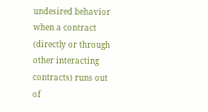undesired behavior when a contract (directly or through other interacting contracts) runs out of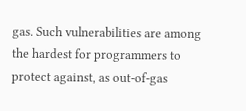gas. Such vulnerabilities are among the hardest for programmers to protect against, as out-of-gas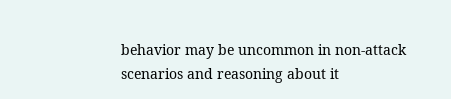behavior may be uncommon in non-attack scenarios and reasoning about it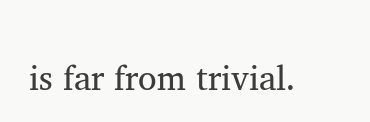is far from trivial.